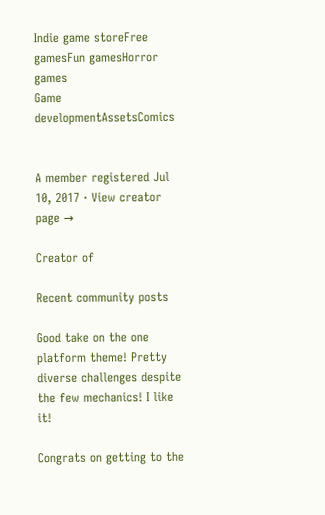Indie game storeFree gamesFun gamesHorror games
Game developmentAssetsComics


A member registered Jul 10, 2017 · View creator page →

Creator of

Recent community posts

Good take on the one platform theme! Pretty diverse challenges despite the few mechanics! I like it!

Congrats on getting to the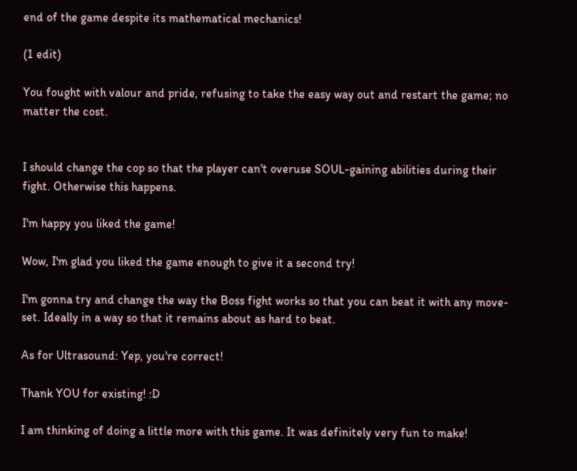end of the game despite its mathematical mechanics!

(1 edit)

You fought with valour and pride, refusing to take the easy way out and restart the game; no matter the cost.


I should change the cop so that the player can't overuse SOUL-gaining abilities during their fight. Otherwise this happens.

I'm happy you liked the game!

Wow, I'm glad you liked the game enough to give it a second try!

I'm gonna try and change the way the Boss fight works so that you can beat it with any move-set. Ideally in a way so that it remains about as hard to beat.

As for Ultrasound: Yep, you're correct!

Thank YOU for existing! :D

I am thinking of doing a little more with this game. It was definitely very fun to make!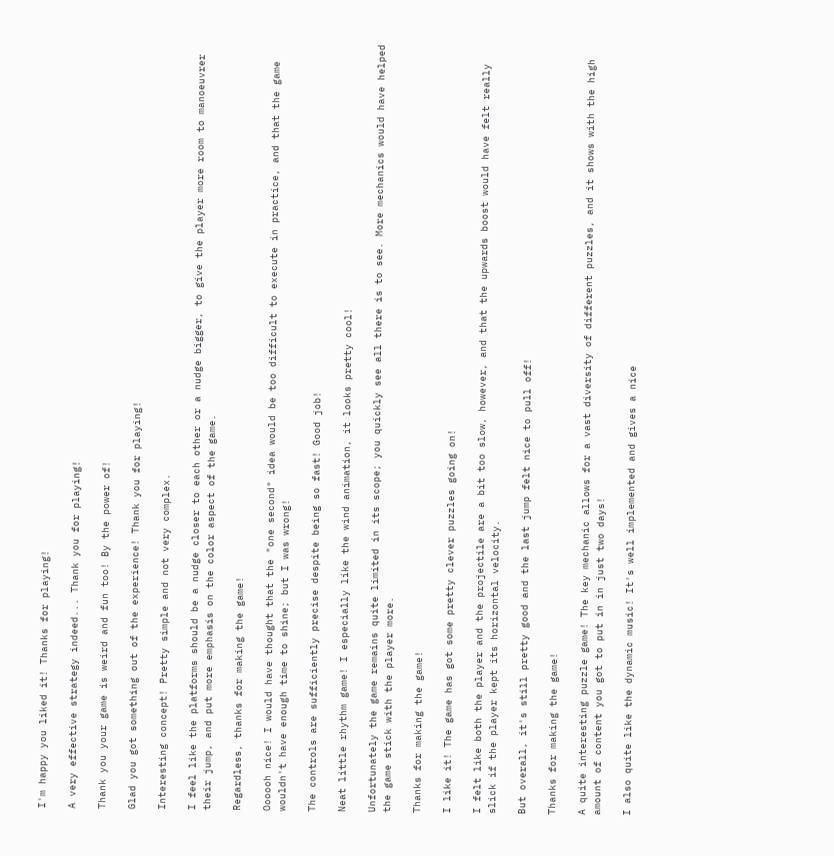I'm happy you liked it! Thanks for playing!

A very effective strategy indeed... Thank you for playing!

Thank you your game is weird and fun too! By the power of!

Glad you got something out of the experience! Thank you for playing!

Interesting concept! Pretty simple and not very complex.

I feel like the platforms should be a nudge closer to each other or a nudge bigger, to give the player more room to manoeuvrer their jump, and put more emphasis on the color aspect of the game.

Regardless, thanks for making the game!

Oooooh nice! I would have thought that the "one second" idea would be too difficult to execute in practice, and that the game wouldn't have enough time to shine; but I was wrong!

The controls are sufficiently precise despite being so fast! Good job!

Neat little rhythm game! I especially like the wind animation, it looks pretty cool!

Unfortunately the game remains quite limited in its scope; you quickly see all there is to see. More mechanics would have helped the game stick with the player more.

Thanks for making the game!

I like it! The game has got some pretty clever puzzles going on!

I felt like both the player and the projectile are a bit too slow, however, and that the upwards boost would have felt really slick if the player kept its horizontal velocity.

But overall, it's still pretty good and the last jump felt nice to pull off!

Thanks for making the game!

A quite interesting puzzle game! The key mechanic allows for a vast diversity of different puzzles, and it shows with the high amount of content you got to put in in just two days!

I also quite like the dynamic music! It's well implemented and gives a nice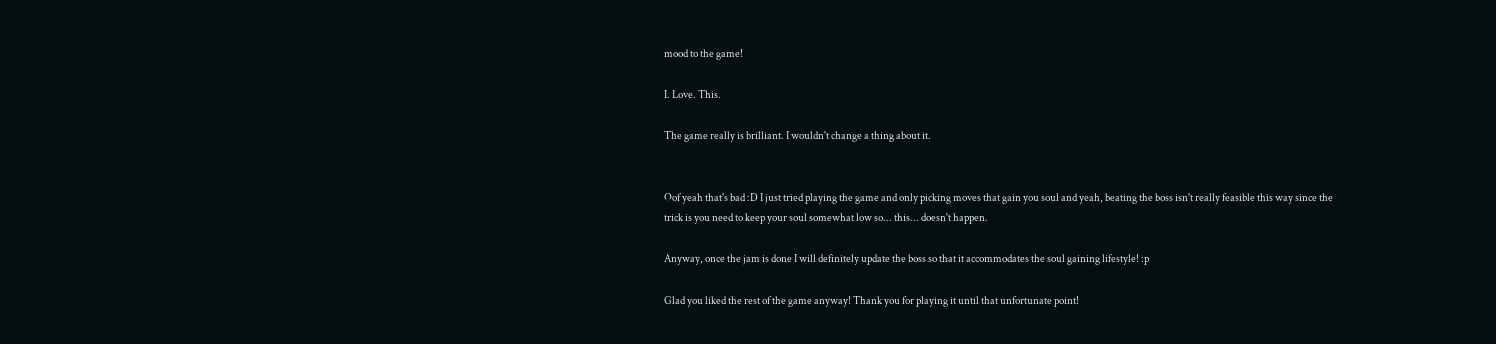mood to the game!

I. Love. This.

The game really is brilliant. I wouldn't change a thing about it.


Oof yeah that's bad :D I just tried playing the game and only picking moves that gain you soul and yeah, beating the boss isn't really feasible this way since the trick is you need to keep your soul somewhat low so... this... doesn't happen.

Anyway, once the jam is done I will definitely update the boss so that it accommodates the soul gaining lifestyle! :p

Glad you liked the rest of the game anyway! Thank you for playing it until that unfortunate point!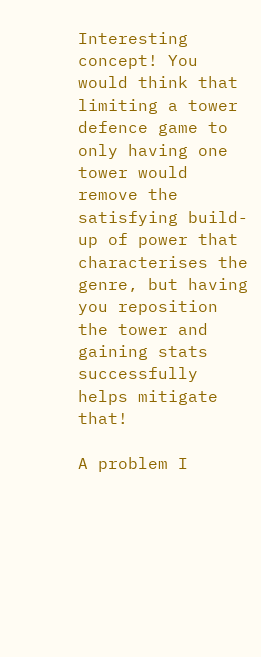Interesting concept! You would think that limiting a tower defence game to only having one tower would remove the satisfying build-up of power that characterises the genre, but having you reposition the tower and gaining stats successfully helps mitigate that!

A problem I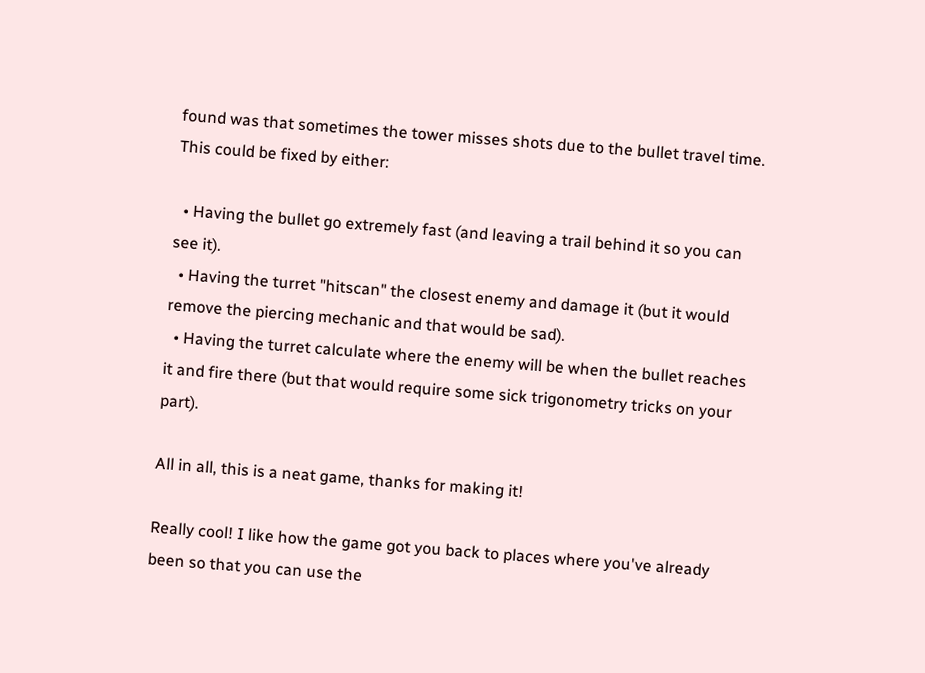found was that sometimes the tower misses shots due to the bullet travel time. This could be fixed by either:

  • Having the bullet go extremely fast (and leaving a trail behind it so you can see it).
  • Having the turret "hitscan" the closest enemy and damage it (but it would remove the piercing mechanic and that would be sad).
  • Having the turret calculate where the enemy will be when the bullet reaches it and fire there (but that would require some sick trigonometry tricks on your part).

All in all, this is a neat game, thanks for making it!

Really cool! I like how the game got you back to places where you've already been so that you can use the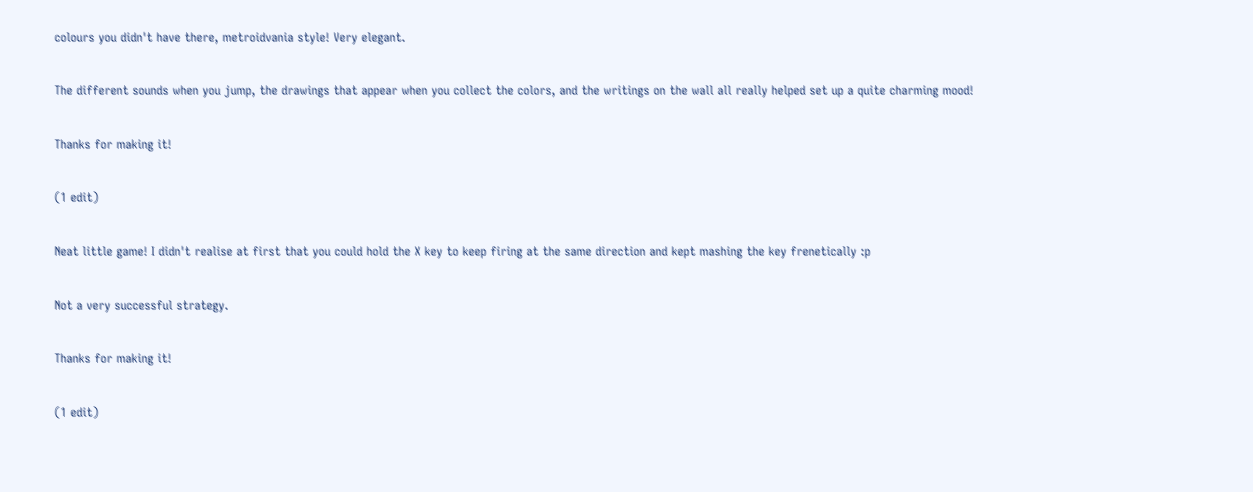colours you didn't have there, metroidvania style! Very elegant.

The different sounds when you jump, the drawings that appear when you collect the colors, and the writings on the wall all really helped set up a quite charming mood!

Thanks for making it!

(1 edit)

Neat little game! I didn't realise at first that you could hold the X key to keep firing at the same direction and kept mashing the key frenetically :p

Not a very successful strategy.

Thanks for making it!

(1 edit)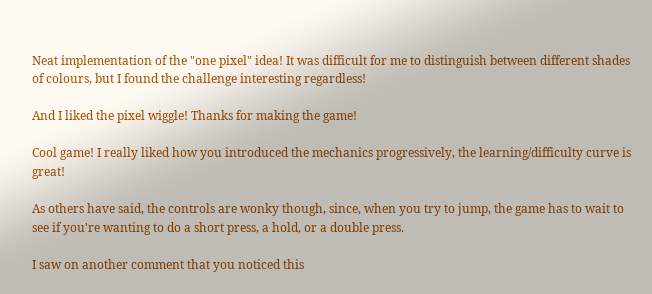Neat implementation of the "one pixel" idea! It was difficult for me to distinguish between different shades of colours, but I found the challenge interesting regardless!

And I liked the pixel wiggle! Thanks for making the game!

Cool game! I really liked how you introduced the mechanics progressively, the learning/difficulty curve is great!

As others have said, the controls are wonky though, since, when you try to jump, the game has to wait to see if you're wanting to do a short press, a hold, or a double press.

I saw on another comment that you noticed this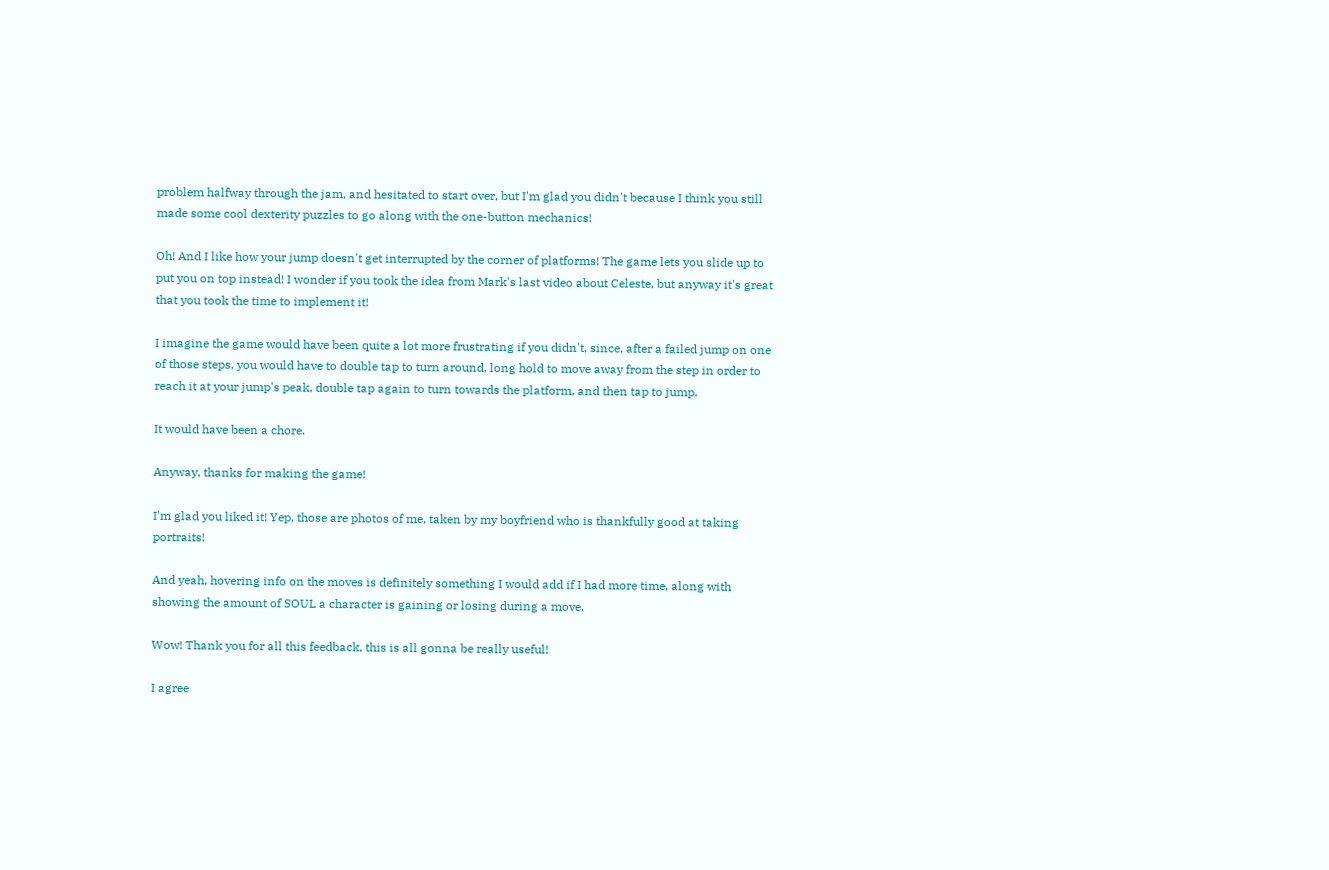problem halfway through the jam, and hesitated to start over, but I'm glad you didn't because I think you still made some cool dexterity puzzles to go along with the one-button mechanics!

Oh! And I like how your jump doesn't get interrupted by the corner of platforms! The game lets you slide up to put you on top instead! I wonder if you took the idea from Mark's last video about Celeste, but anyway it's great that you took the time to implement it!

I imagine the game would have been quite a lot more frustrating if you didn't, since, after a failed jump on one of those steps, you would have to double tap to turn around, long hold to move away from the step in order to reach it at your jump's peak, double tap again to turn towards the platform, and then tap to jump.

It would have been a chore.

Anyway, thanks for making the game!

I'm glad you liked it! Yep, those are photos of me, taken by my boyfriend who is thankfully good at taking portraits!

And yeah, hovering info on the moves is definitely something I would add if I had more time, along with showing the amount of SOUL a character is gaining or losing during a move.

Wow! Thank you for all this feedback, this is all gonna be really useful!

I agree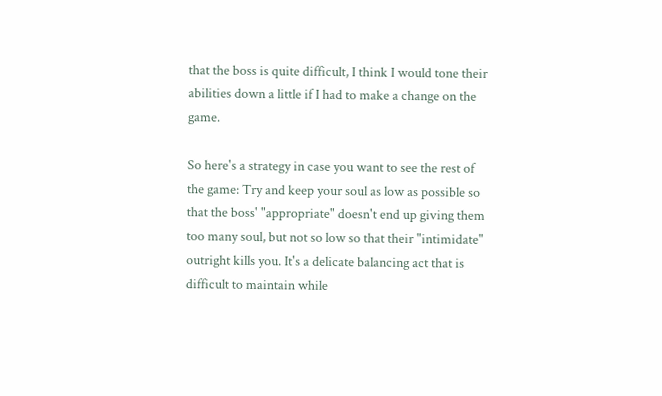that the boss is quite difficult, I think I would tone their abilities down a little if I had to make a change on the game.

So here's a strategy in case you want to see the rest of the game: Try and keep your soul as low as possible so that the boss' "appropriate" doesn't end up giving them too many soul, but not so low so that their "intimidate" outright kills you. It's a delicate balancing act that is difficult to maintain while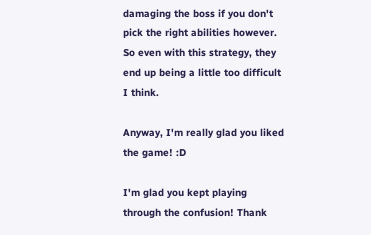damaging the boss if you don't pick the right abilities however. So even with this strategy, they end up being a little too difficult I think.

Anyway, I'm really glad you liked the game! :D

I'm glad you kept playing through the confusion! Thank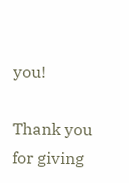you!

Thank you for giving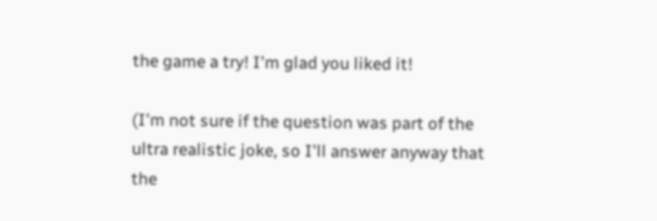the game a try! I'm glad you liked it!

(I'm not sure if the question was part of the ultra realistic joke, so I'll answer anyway that the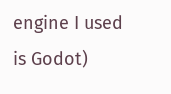engine I used is Godot)